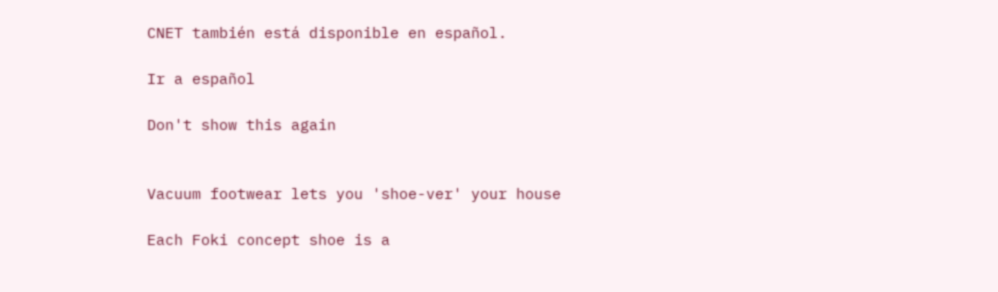CNET también está disponible en español.

Ir a español

Don't show this again


Vacuum footwear lets you 'shoe-ver' your house

Each Foki concept shoe is a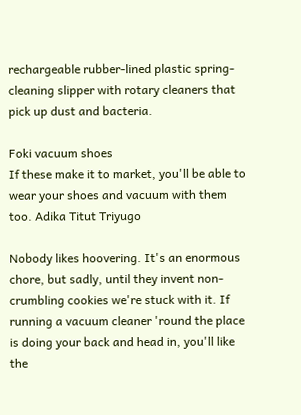rechargeable rubber-lined plastic spring-cleaning slipper with rotary cleaners that pick up dust and bacteria.

Foki vacuum shoes
If these make it to market, you'll be able to wear your shoes and vacuum with them too. Adika Titut Triyugo

Nobody likes hoovering. It's an enormous chore, but sadly, until they invent non-crumbling cookies we're stuck with it. If running a vacuum cleaner 'round the place is doing your back and head in, you'll like the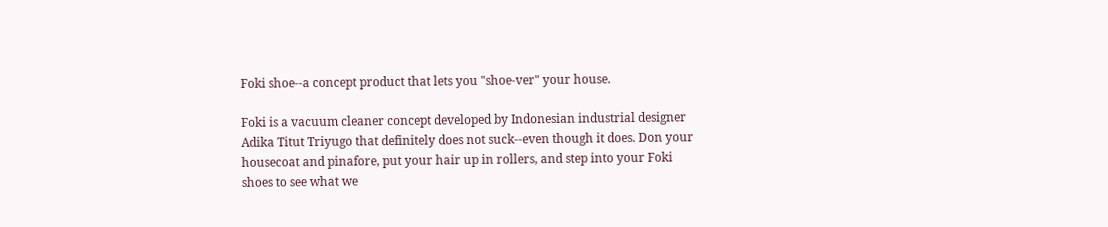Foki shoe--a concept product that lets you "shoe-ver" your house.

Foki is a vacuum cleaner concept developed by Indonesian industrial designer Adika Titut Triyugo that definitely does not suck--even though it does. Don your housecoat and pinafore, put your hair up in rollers, and step into your Foki shoes to see what we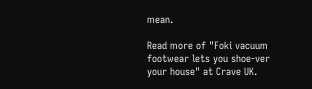mean.

Read more of "Foki vacuum footwear lets you shoe-ver your house" at Crave UK.